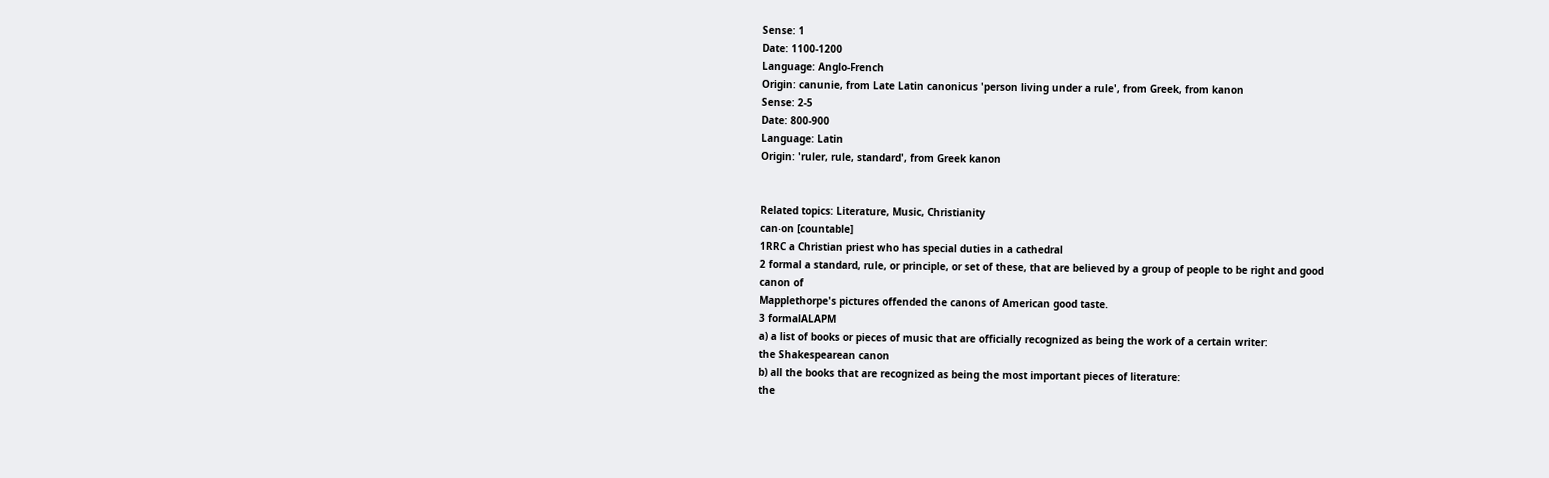Sense: 1
Date: 1100-1200
Language: Anglo-French
Origin: canunie, from Late Latin canonicus 'person living under a rule', from Greek, from kanon
Sense: 2-5
Date: 800-900
Language: Latin
Origin: 'ruler, rule, standard', from Greek kanon


Related topics: Literature, Music, Christianity
can‧on [countable]
1RRC a Christian priest who has special duties in a cathedral
2 formal a standard, rule, or principle, or set of these, that are believed by a group of people to be right and good
canon of
Mapplethorpe's pictures offended the canons of American good taste.
3 formalALAPM
a) a list of books or pieces of music that are officially recognized as being the work of a certain writer:
the Shakespearean canon
b) all the books that are recognized as being the most important pieces of literature:
the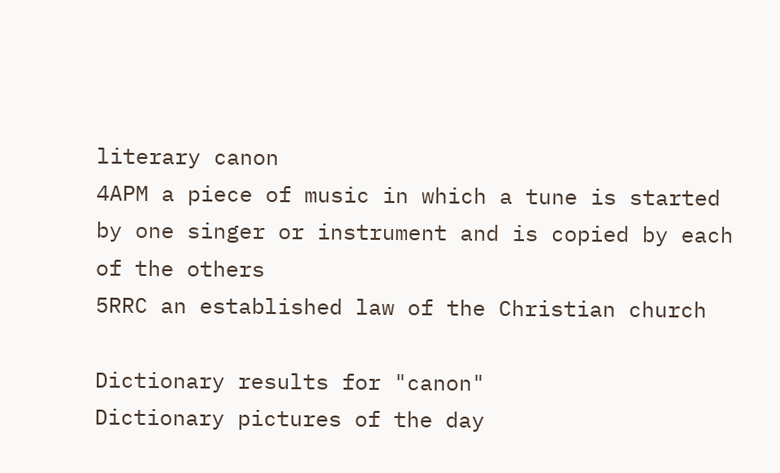literary canon
4APM a piece of music in which a tune is started by one singer or instrument and is copied by each of the others
5RRC an established law of the Christian church

Dictionary results for "canon"
Dictionary pictures of the day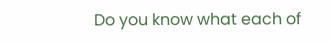Do you know what each of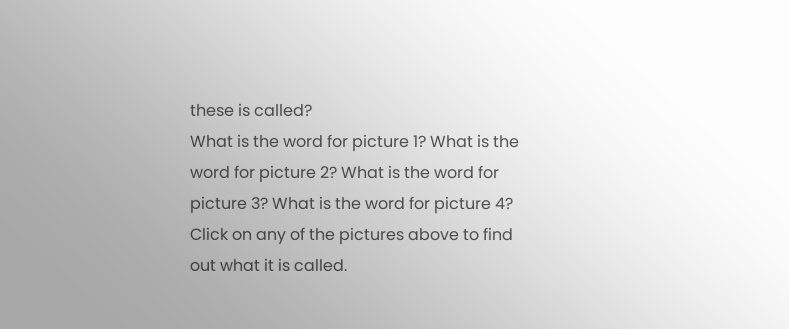these is called?
What is the word for picture 1? What is the word for picture 2? What is the word for picture 3? What is the word for picture 4?
Click on any of the pictures above to find out what it is called.